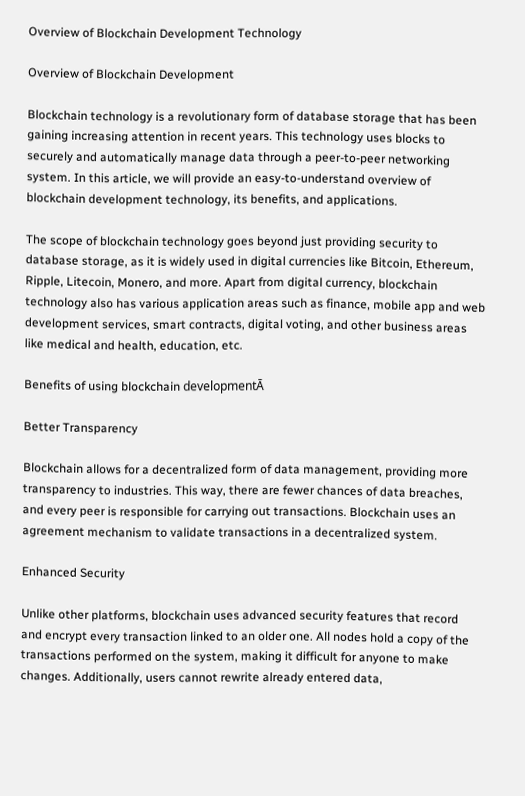Overview of Blockchain Development Technology

Overview of Blockchain Development

Blockchain technology is a revolutionary form of database storage that has been gaining increasing attention in recent years. This technology uses blocks to securely and automatically manage data through a peer-to-peer networking system. In this article, we will provide an easy-to-understand overview of blockchain development technology, its benefits, and applications.

The scope of blockchain technology goes beyond just providing security to database storage, as it is widely used in digital currencies like Bitcoin, Ethereum, Ripple, Litecoin, Monero, and more. Apart from digital currency, blockchain technology also has various application areas such as finance, mobile app and web development services, smart contracts, digital voting, and other business areas like medical and health, education, etc.

Benefits of using blockchain developmentĀ

Better Transparency

Blockchain allows for a decentralized form of data management, providing more transparency to industries. This way, there are fewer chances of data breaches, and every peer is responsible for carrying out transactions. Blockchain uses an agreement mechanism to validate transactions in a decentralized system.

Enhanced Security

Unlike other platforms, blockchain uses advanced security features that record and encrypt every transaction linked to an older one. All nodes hold a copy of the transactions performed on the system, making it difficult for anyone to make changes. Additionally, users cannot rewrite already entered data,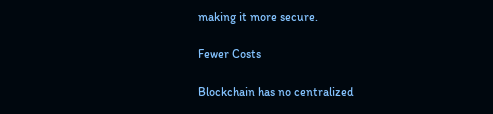making it more secure.

Fewer Costs

Blockchain has no centralized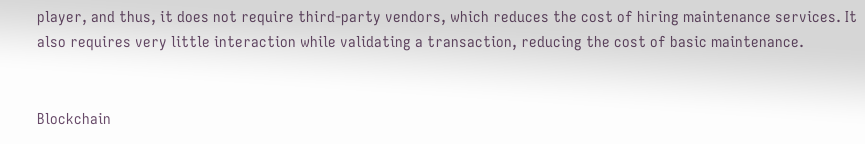player, and thus, it does not require third-party vendors, which reduces the cost of hiring maintenance services. It also requires very little interaction while validating a transaction, reducing the cost of basic maintenance.


Blockchain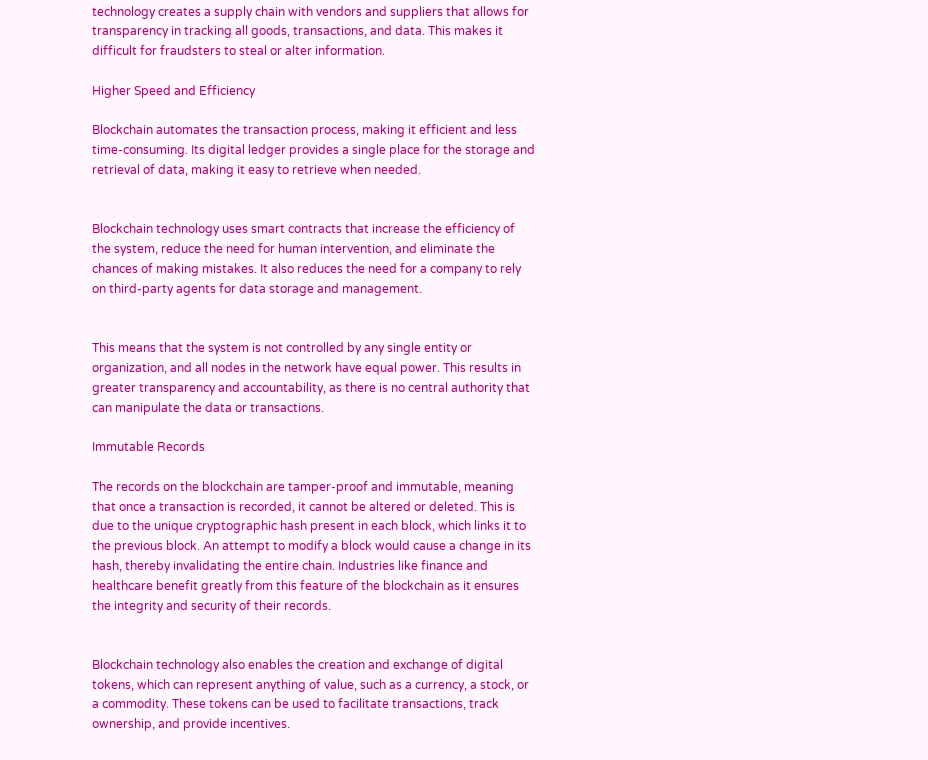technology creates a supply chain with vendors and suppliers that allows for transparency in tracking all goods, transactions, and data. This makes it difficult for fraudsters to steal or alter information.

Higher Speed and Efficiency

Blockchain automates the transaction process, making it efficient and less time-consuming. Its digital ledger provides a single place for the storage and retrieval of data, making it easy to retrieve when needed.


Blockchain technology uses smart contracts that increase the efficiency of the system, reduce the need for human intervention, and eliminate the chances of making mistakes. It also reduces the need for a company to rely on third-party agents for data storage and management.


This means that the system is not controlled by any single entity or organization, and all nodes in the network have equal power. This results in greater transparency and accountability, as there is no central authority that can manipulate the data or transactions.

Immutable Records

The records on the blockchain are tamper-proof and immutable, meaning that once a transaction is recorded, it cannot be altered or deleted. This is due to the unique cryptographic hash present in each block, which links it to the previous block. An attempt to modify a block would cause a change in its hash, thereby invalidating the entire chain. Industries like finance and healthcare benefit greatly from this feature of the blockchain as it ensures the integrity and security of their records.


Blockchain technology also enables the creation and exchange of digital tokens, which can represent anything of value, such as a currency, a stock, or a commodity. These tokens can be used to facilitate transactions, track ownership, and provide incentives.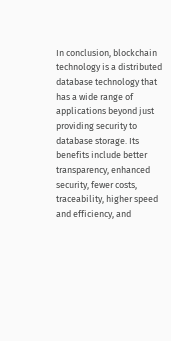In conclusion, blockchain technology is a distributed database technology that has a wide range of applications beyond just providing security to database storage. Its benefits include better transparency, enhanced security, fewer costs, traceability, higher speed and efficiency, and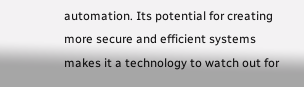automation. Its potential for creating more secure and efficient systems makes it a technology to watch out for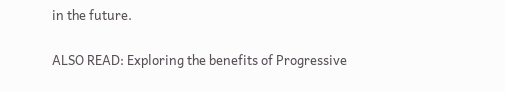in the future.

ALSO READ: Exploring the benefits of Progressive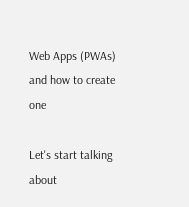Web Apps (PWAs) and how to create one

Let's start talking about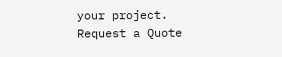your project.
Request a Quote